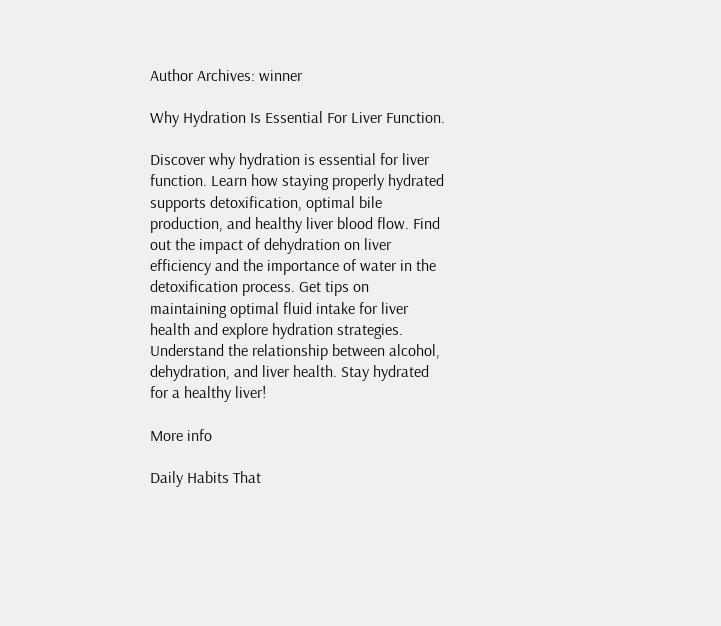Author Archives: winner

Why Hydration Is Essential For Liver Function.

Discover why hydration is essential for liver function. Learn how staying properly hydrated supports detoxification, optimal bile production, and healthy liver blood flow. Find out the impact of dehydration on liver efficiency and the importance of water in the detoxification process. Get tips on maintaining optimal fluid intake for liver health and explore hydration strategies. Understand the relationship between alcohol, dehydration, and liver health. Stay hydrated for a healthy liver!

More info

Daily Habits That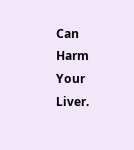Can Harm Your Liver.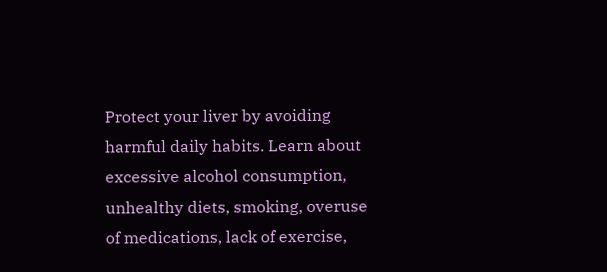Protect your liver by avoiding harmful daily habits. Learn about excessive alcohol consumption, unhealthy diets, smoking, overuse of medications, lack of exercise,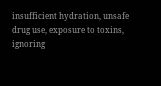insufficient hydration, unsafe drug use, exposure to toxins, ignoring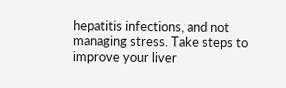hepatitis infections, and not managing stress. Take steps to improve your liver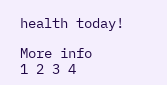health today!

More info
1 2 3 4